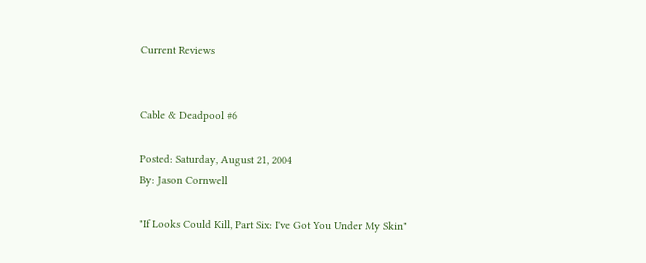Current Reviews


Cable & Deadpool #6

Posted: Saturday, August 21, 2004
By: Jason Cornwell

"If Looks Could Kill, Part Six: I've Got You Under My Skin"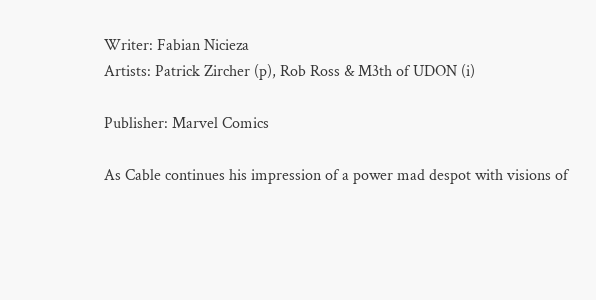Writer: Fabian Nicieza
Artists: Patrick Zircher (p), Rob Ross & M3th of UDON (i)

Publisher: Marvel Comics

As Cable continues his impression of a power mad despot with visions of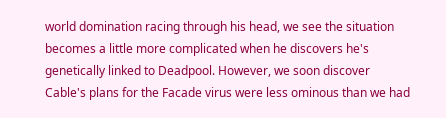world domination racing through his head, we see the situation becomes a little more complicated when he discovers he's genetically linked to Deadpool. However, we soon discover Cable's plans for the Facade virus were less ominous than we had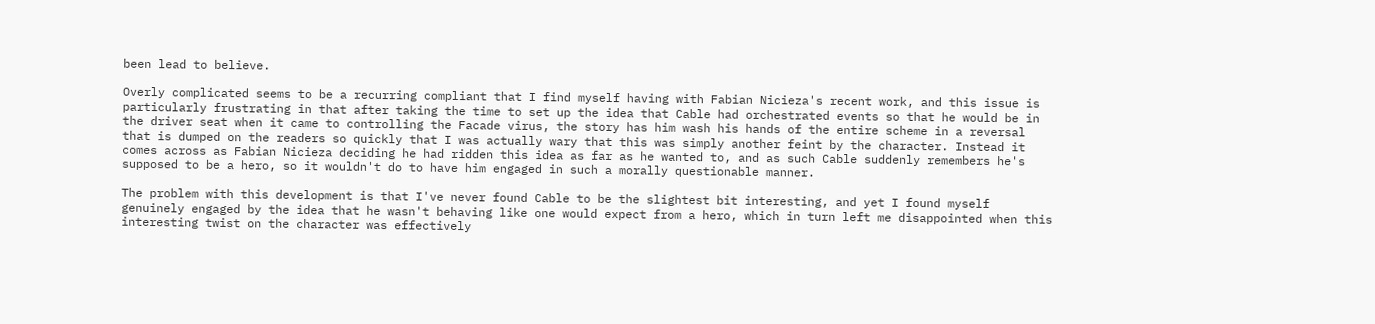been lead to believe.

Overly complicated seems to be a recurring compliant that I find myself having with Fabian Nicieza's recent work, and this issue is particularly frustrating in that after taking the time to set up the idea that Cable had orchestrated events so that he would be in the driver seat when it came to controlling the Facade virus, the story has him wash his hands of the entire scheme in a reversal that is dumped on the readers so quickly that I was actually wary that this was simply another feint by the character. Instead it comes across as Fabian Nicieza deciding he had ridden this idea as far as he wanted to, and as such Cable suddenly remembers he's supposed to be a hero, so it wouldn't do to have him engaged in such a morally questionable manner.

The problem with this development is that I've never found Cable to be the slightest bit interesting, and yet I found myself genuinely engaged by the idea that he wasn't behaving like one would expect from a hero, which in turn left me disappointed when this interesting twist on the character was effectively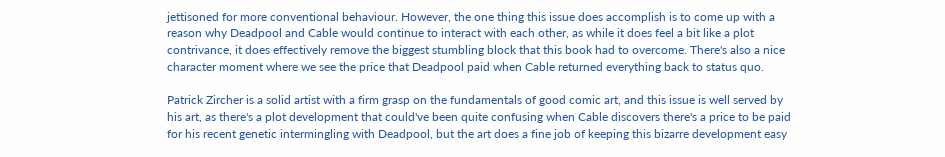jettisoned for more conventional behaviour. However, the one thing this issue does accomplish is to come up with a reason why Deadpool and Cable would continue to interact with each other, as while it does feel a bit like a plot contrivance, it does effectively remove the biggest stumbling block that this book had to overcome. There's also a nice character moment where we see the price that Deadpool paid when Cable returned everything back to status quo.

Patrick Zircher is a solid artist with a firm grasp on the fundamentals of good comic art, and this issue is well served by his art, as there's a plot development that could've been quite confusing when Cable discovers there's a price to be paid for his recent genetic intermingling with Deadpool, but the art does a fine job of keeping this bizarre development easy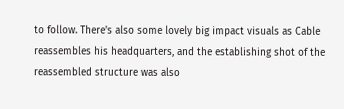to follow. There's also some lovely big impact visuals as Cable reassembles his headquarters, and the establishing shot of the reassembled structure was also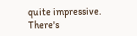quite impressive. There's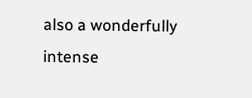also a wonderfully intense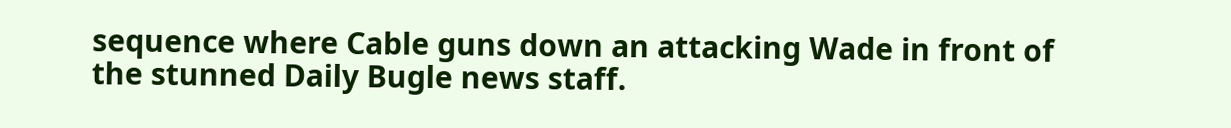sequence where Cable guns down an attacking Wade in front of the stunned Daily Bugle news staff.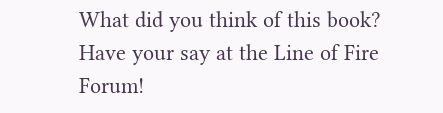What did you think of this book?
Have your say at the Line of Fire Forum!